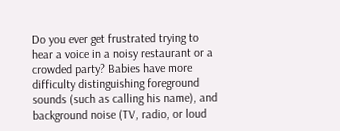Do you ever get frustrated trying to hear a voice in a noisy restaurant or a crowded party? Babies have more difficulty distinguishing foreground sounds (such as calling his name), and background noise (TV, radio, or loud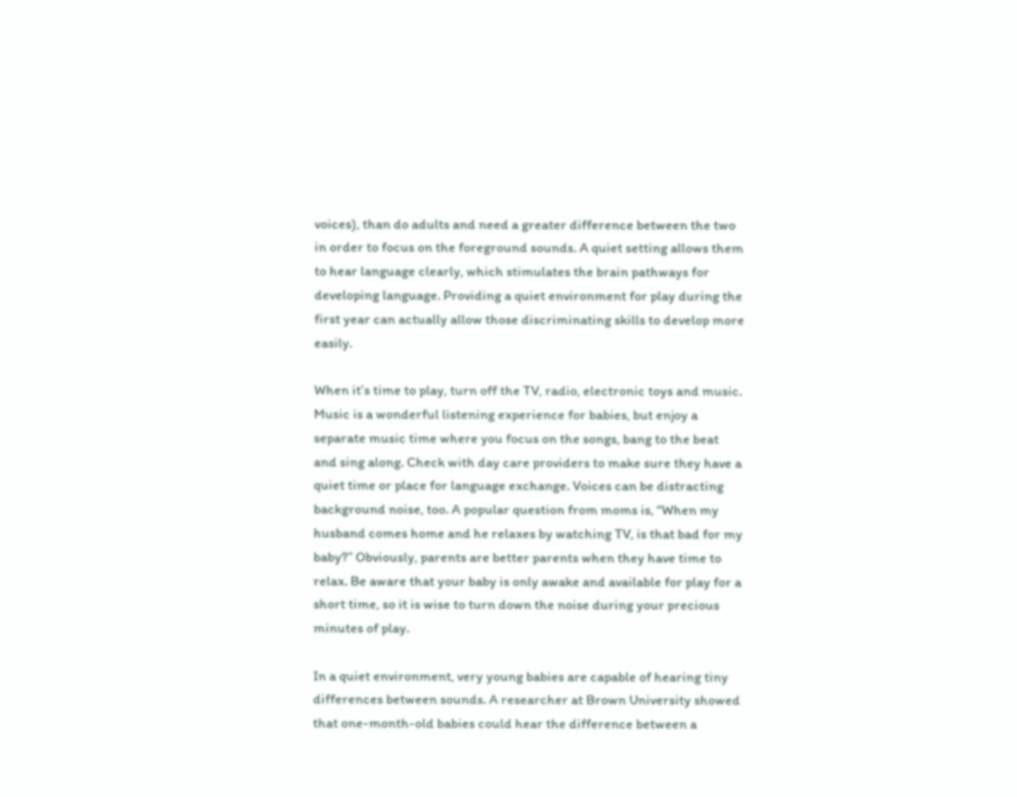voices), than do adults and need a greater difference between the two in order to focus on the foreground sounds. A quiet setting allows them to hear language clearly, which stimulates the brain pathways for developing language. Providing a quiet environment for play during the first year can actually allow those discriminating skills to develop more easily.

When it’s time to play, turn off the TV, radio, electronic toys and music. Music is a wonderful listening experience for babies, but enjoy a separate music time where you focus on the songs, bang to the beat and sing along. Check with day care providers to make sure they have a quiet time or place for language exchange. Voices can be distracting background noise, too. A popular question from moms is, “When my husband comes home and he relaxes by watching TV, is that bad for my baby?” Obviously, parents are better parents when they have time to relax. Be aware that your baby is only awake and available for play for a short time, so it is wise to turn down the noise during your precious minutes of play.

In a quiet environment, very young babies are capable of hearing tiny differences between sounds. A researcher at Brown University showed that one-month-old babies could hear the difference between a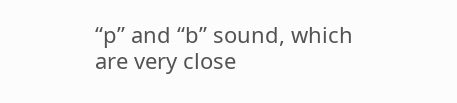“p” and “b” sound, which are very close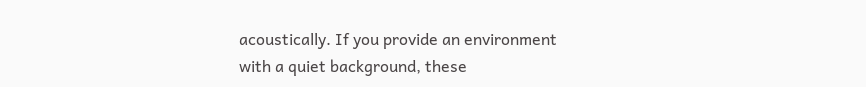acoustically. If you provide an environment with a quiet background, these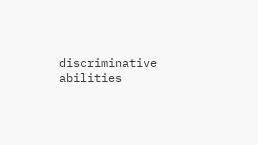discriminative abilities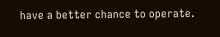have a better chance to operate.